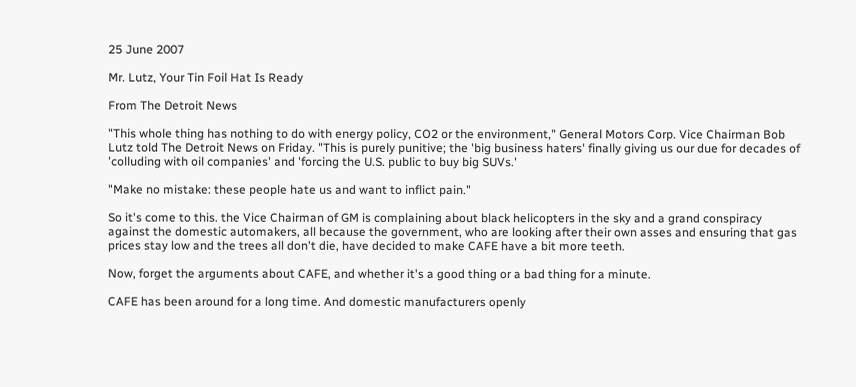25 June 2007

Mr. Lutz, Your Tin Foil Hat Is Ready

From The Detroit News

"This whole thing has nothing to do with energy policy, CO2 or the environment," General Motors Corp. Vice Chairman Bob Lutz told The Detroit News on Friday. "This is purely punitive; the 'big business haters' finally giving us our due for decades of 'colluding with oil companies' and 'forcing the U.S. public to buy big SUVs.'

"Make no mistake: these people hate us and want to inflict pain."

So it's come to this. the Vice Chairman of GM is complaining about black helicopters in the sky and a grand conspiracy against the domestic automakers, all because the government, who are looking after their own asses and ensuring that gas prices stay low and the trees all don't die, have decided to make CAFE have a bit more teeth.

Now, forget the arguments about CAFE, and whether it's a good thing or a bad thing for a minute.

CAFE has been around for a long time. And domestic manufacturers openly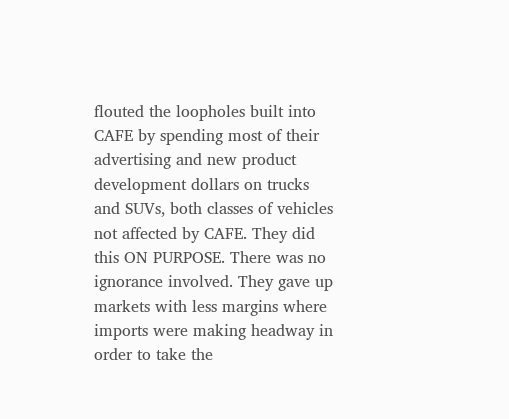flouted the loopholes built into CAFE by spending most of their advertising and new product development dollars on trucks and SUVs, both classes of vehicles not affected by CAFE. They did this ON PURPOSE. There was no ignorance involved. They gave up markets with less margins where imports were making headway in order to take the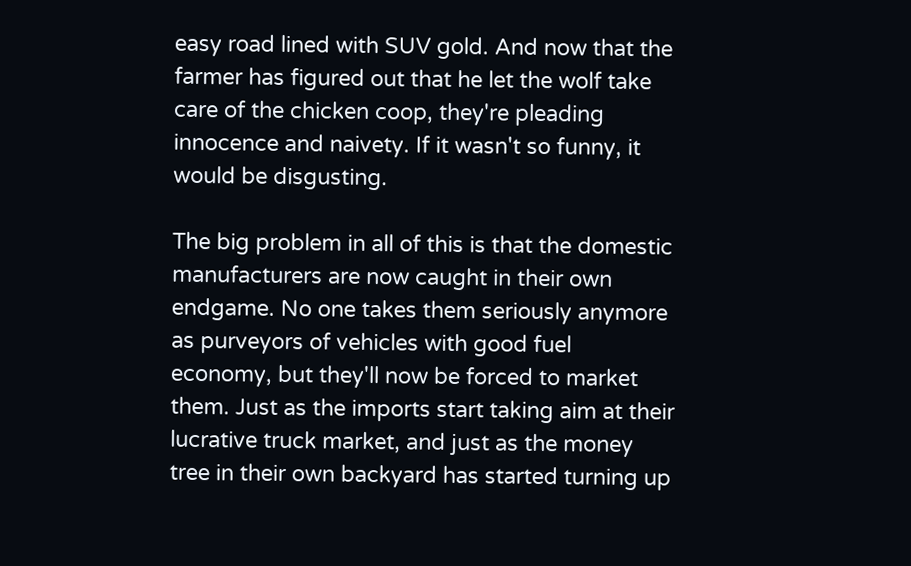easy road lined with SUV gold. And now that the farmer has figured out that he let the wolf take care of the chicken coop, they're pleading innocence and naivety. If it wasn't so funny, it would be disgusting.

The big problem in all of this is that the domestic manufacturers are now caught in their own endgame. No one takes them seriously anymore as purveyors of vehicles with good fuel economy, but they'll now be forced to market them. Just as the imports start taking aim at their lucrative truck market, and just as the money tree in their own backyard has started turning up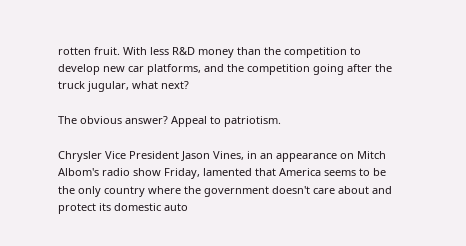rotten fruit. With less R&D money than the competition to develop new car platforms, and the competition going after the truck jugular, what next?

The obvious answer? Appeal to patriotism.

Chrysler Vice President Jason Vines, in an appearance on Mitch Albom's radio show Friday, lamented that America seems to be the only country where the government doesn't care about and protect its domestic auto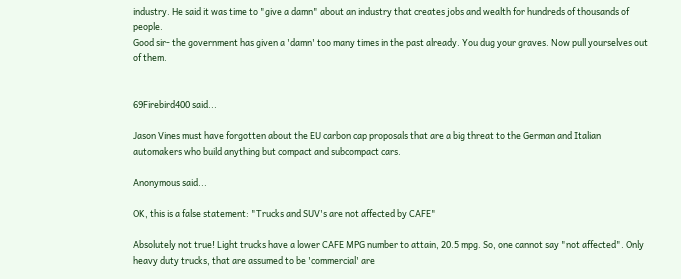industry. He said it was time to "give a damn" about an industry that creates jobs and wealth for hundreds of thousands of people.
Good sir- the government has given a 'damn' too many times in the past already. You dug your graves. Now pull yourselves out of them.


69Firebird400 said...

Jason Vines must have forgotten about the EU carbon cap proposals that are a big threat to the German and Italian automakers who build anything but compact and subcompact cars.

Anonymous said...

OK, this is a false statement: "Trucks and SUV's are not affected by CAFE"

Absolutely not true! Light trucks have a lower CAFE MPG number to attain, 20.5 mpg. So, one cannot say "not affected". Only heavy duty trucks, that are assumed to be 'commercial' are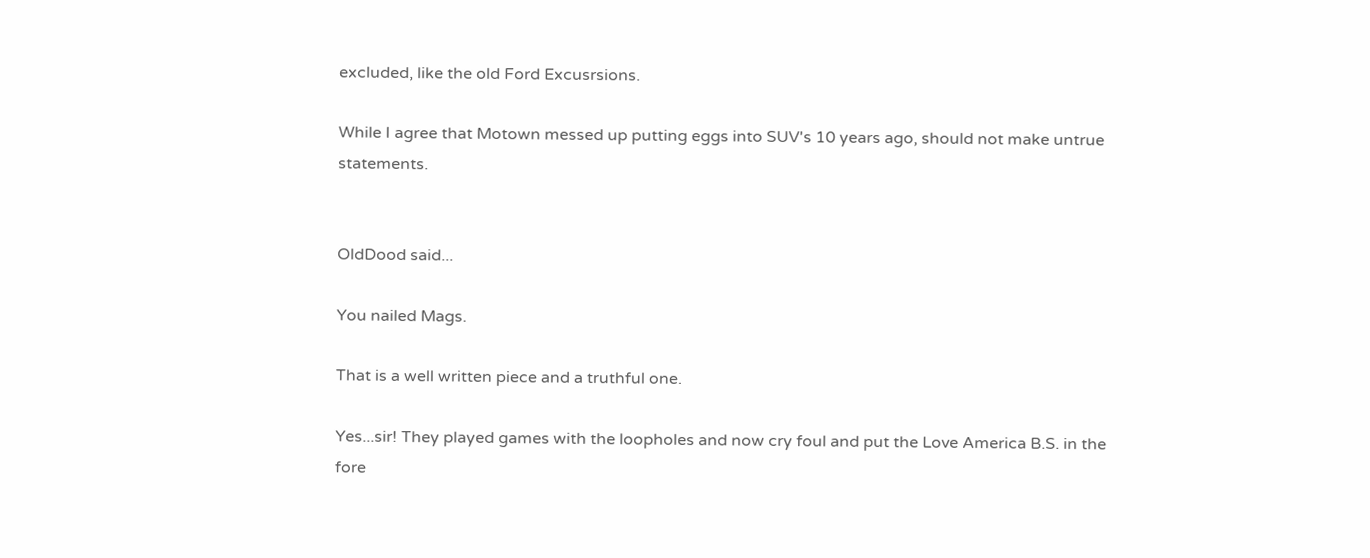excluded, like the old Ford Excusrsions.

While I agree that Motown messed up putting eggs into SUV's 10 years ago, should not make untrue statements.


OldDood said...

You nailed Mags.

That is a well written piece and a truthful one.

Yes...sir! They played games with the loopholes and now cry foul and put the Love America B.S. in the fore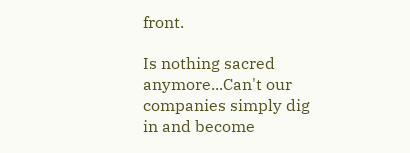front.

Is nothing sacred anymore...Can't our companies simply dig in and become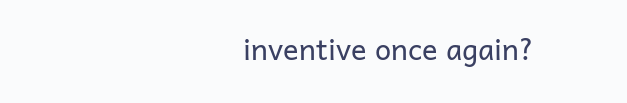inventive once again?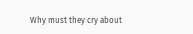Why must they cry about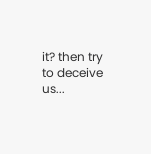it? then try to deceive us...